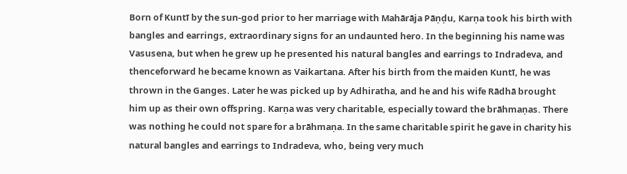Born of Kuntī by the sun-god prior to her marriage with Mahārāja Pāṇḍu, Karṇa took his birth with bangles and earrings, extraordinary signs for an undaunted hero. In the beginning his name was Vasusena, but when he grew up he presented his natural bangles and earrings to Indradeva, and thenceforward he became known as Vaikartana. After his birth from the maiden Kuntī, he was thrown in the Ganges. Later he was picked up by Adhiratha, and he and his wife Rādhā brought him up as their own offspring. Karṇa was very charitable, especially toward the brāhmaṇas. There was nothing he could not spare for a brāhmaṇa. In the same charitable spirit he gave in charity his natural bangles and earrings to Indradeva, who, being very much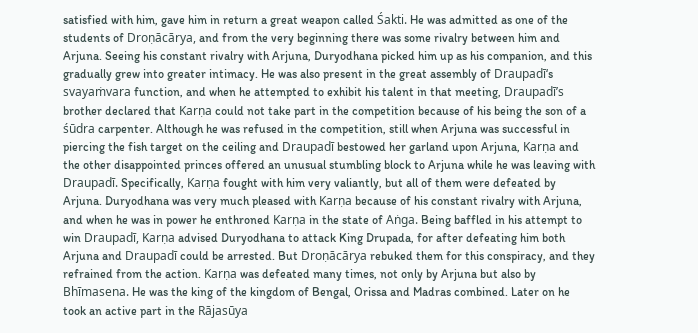satisfied with him, gave him in return a great weapon called Śakti. He was admitted as one of the students of Droṇācārya, and from the very beginning there was some rivalry between him and Arjuna. Seeing his constant rivalry with Arjuna, Duryodhana picked him up as his companion, and this gradually grew into greater intimacy. He was also present in the great assembly of Draupadī‘s svayaṁvara function, and when he attempted to exhibit his talent in that meeting, Draupadī’s brother declared that Karṇa could not take part in the competition because of his being the son of a śūdra carpenter. Although he was refused in the competition, still when Arjuna was successful in piercing the fish target on the ceiling and Draupadī bestowed her garland upon Arjuna, Karṇa and the other disappointed princes offered an unusual stumbling block to Arjuna while he was leaving with Draupadī. Specifically, Karṇa fought with him very valiantly, but all of them were defeated by Arjuna. Duryodhana was very much pleased with Karṇa because of his constant rivalry with Arjuna, and when he was in power he enthroned Karṇa in the state of Aṅga. Being baffled in his attempt to win Draupadī, Karṇa advised Duryodhana to attack King Drupada, for after defeating him both Arjuna and Draupadī could be arrested. But Droṇācārya rebuked them for this conspiracy, and they refrained from the action. Karṇa was defeated many times, not only by Arjuna but also by Bhīmasena. He was the king of the kingdom of Bengal, Orissa and Madras combined. Later on he took an active part in the Rājasūya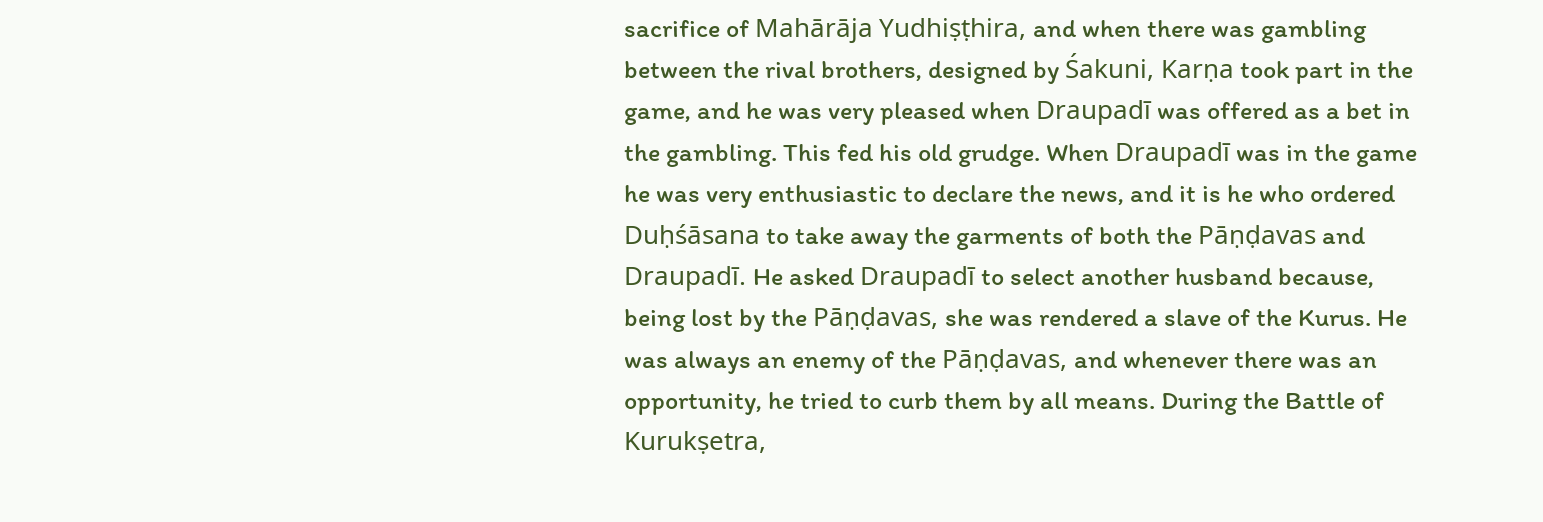sacrifice of Mahārāja Yudhiṣṭhira, and when there was gambling between the rival brothers, designed by Śakuni, Karṇa took part in the game, and he was very pleased when Draupadī was offered as a bet in the gambling. This fed his old grudge. When Draupadī was in the game he was very enthusiastic to declare the news, and it is he who ordered Duḥśāsana to take away the garments of both the Pāṇḍavas and Draupadī. He asked Draupadī to select another husband because, being lost by the Pāṇḍavas, she was rendered a slave of the Kurus. He was always an enemy of the Pāṇḍavas, and whenever there was an opportunity, he tried to curb them by all means. During the Battle of Kurukṣetra,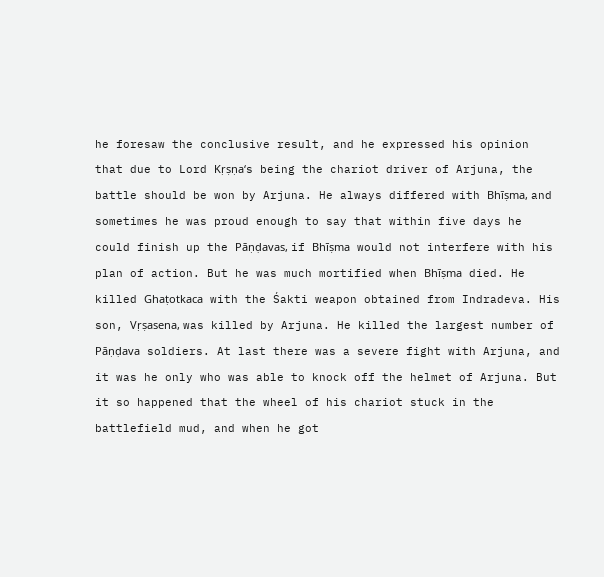he foresaw the conclusive result, and he expressed his opinion that due to Lord Kṛṣṇa‘s being the chariot driver of Arjuna, the battle should be won by Arjuna. He always differed with Bhīṣma, and sometimes he was proud enough to say that within five days he could finish up the Pāṇḍavas, if Bhīṣma would not interfere with his plan of action. But he was much mortified when Bhīṣma died. He killed Ghaṭotkaca with the Śakti weapon obtained from Indradeva. His son, Vṛṣasena, was killed by Arjuna. He killed the largest number of Pāṇḍava soldiers. At last there was a severe fight with Arjuna, and it was he only who was able to knock off the helmet of Arjuna. But it so happened that the wheel of his chariot stuck in the battlefield mud, and when he got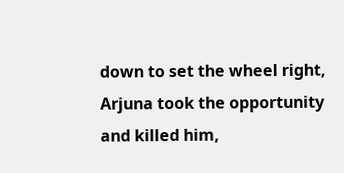down to set the wheel right, Arjuna took the opportunity and killed him,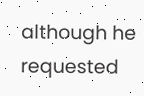although he requested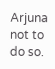Arjuna not to do so.